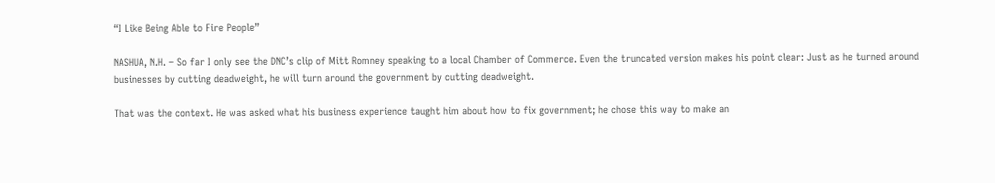“I Like Being Able to Fire People”

NASHUA, N.H. – So far I only see the DNC’s clip of Mitt Romney speaking to a local Chamber of Commerce. Even the truncated version makes his point clear: Just as he turned around businesses by cutting deadweight, he will turn around the government by cutting deadweight.

That was the context. He was asked what his business experience taught him about how to fix government; he chose this way to make an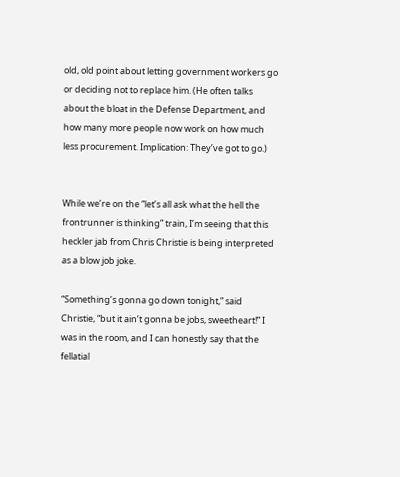old, old point about letting government workers go or deciding not to replace him. (He often talks about the bloat in the Defense Department, and how many more people now work on how much less procurement. Implication: They’ve got to go.)


While we’re on the “let’s all ask what the hell the frontrunner is thinking” train, I’m seeing that this heckler jab from Chris Christie is being interpreted as a blow job joke.

“Something’s gonna go down tonight,” said Christie, “but it ain’t gonna be jobs, sweetheart!” I was in the room, and I can honestly say that the fellatial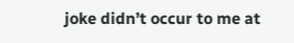joke didn’t occur to me at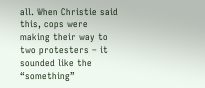all. When Christie said this, cops were making their way to two protesters – it sounded like the “something”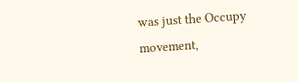was just the Occupy movement,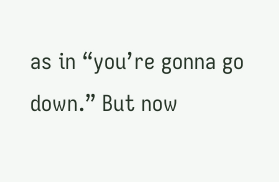as in “you’re gonna go down.” But now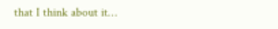that I think about it…